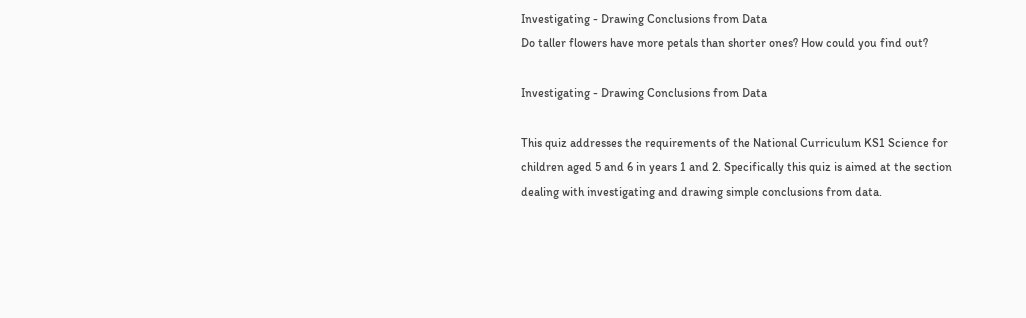Investigating - Drawing Conclusions from Data
Do taller flowers have more petals than shorter ones? How could you find out?

Investigating - Drawing Conclusions from Data

This quiz addresses the requirements of the National Curriculum KS1 Science for children aged 5 and 6 in years 1 and 2. Specifically this quiz is aimed at the section dealing with investigating and drawing simple conclusions from data.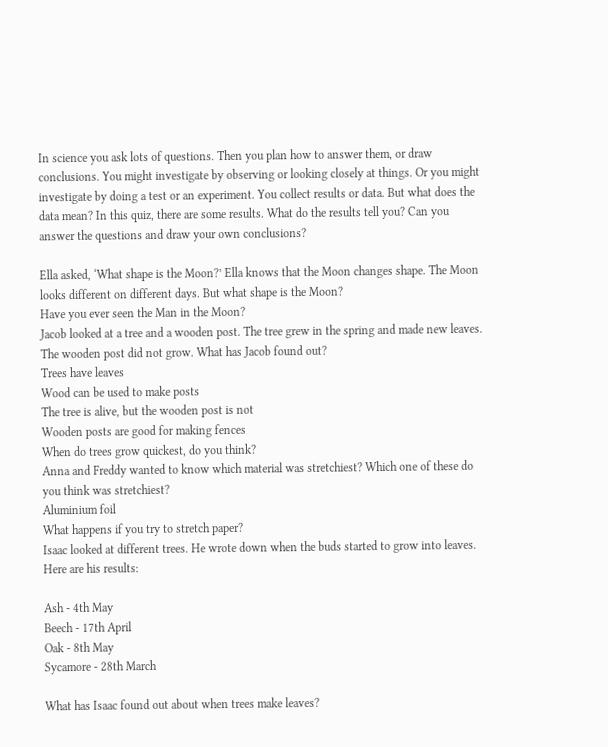In science you ask lots of questions. Then you plan how to answer them, or draw conclusions. You might investigate by observing or looking closely at things. Or you might investigate by doing a test or an experiment. You collect results or data. But what does the data mean? In this quiz, there are some results. What do the results tell you? Can you answer the questions and draw your own conclusions?

Ella asked, ‘What shape is the Moon?’ Ella knows that the Moon changes shape. The Moon looks different on different days. But what shape is the Moon?
Have you ever seen the Man in the Moon?
Jacob looked at a tree and a wooden post. The tree grew in the spring and made new leaves. The wooden post did not grow. What has Jacob found out?
Trees have leaves
Wood can be used to make posts
The tree is alive, but the wooden post is not
Wooden posts are good for making fences
When do trees grow quickest, do you think?
Anna and Freddy wanted to know which material was stretchiest? Which one of these do you think was stretchiest?
Aluminium foil
What happens if you try to stretch paper?
Isaac looked at different trees. He wrote down when the buds started to grow into leaves. Here are his results:

Ash - 4th May
Beech - 17th April
Oak - 8th May
Sycamore - 28th March

What has Isaac found out about when trees make leaves?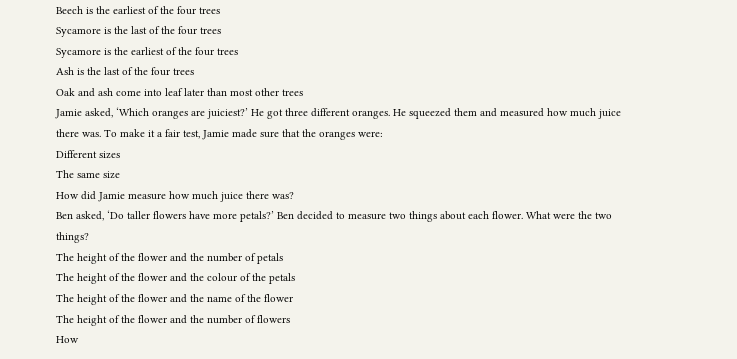Beech is the earliest of the four trees
Sycamore is the last of the four trees
Sycamore is the earliest of the four trees
Ash is the last of the four trees
Oak and ash come into leaf later than most other trees
Jamie asked, ‘Which oranges are juiciest?’ He got three different oranges. He squeezed them and measured how much juice there was. To make it a fair test, Jamie made sure that the oranges were:
Different sizes
The same size
How did Jamie measure how much juice there was?
Ben asked, ‘Do taller flowers have more petals?’ Ben decided to measure two things about each flower. What were the two things?
The height of the flower and the number of petals
The height of the flower and the colour of the petals
The height of the flower and the name of the flower
The height of the flower and the number of flowers
How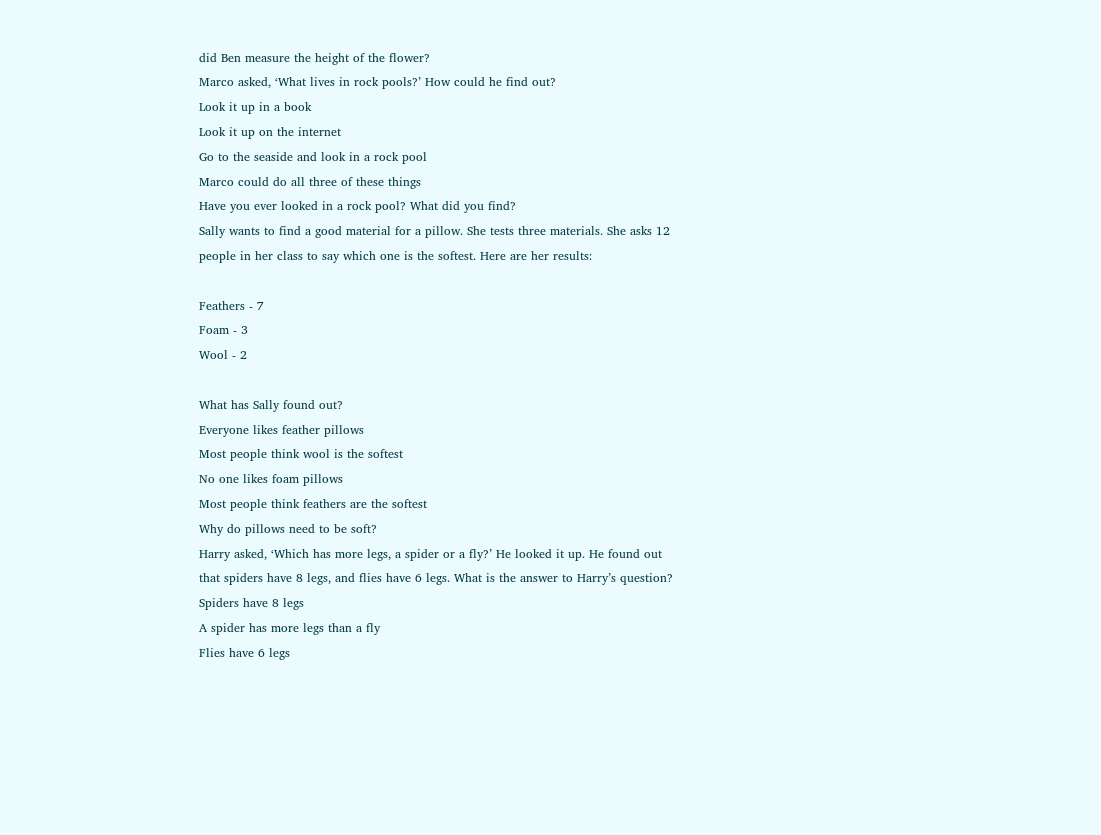did Ben measure the height of the flower?
Marco asked, ‘What lives in rock pools?’ How could he find out?
Look it up in a book
Look it up on the internet
Go to the seaside and look in a rock pool
Marco could do all three of these things
Have you ever looked in a rock pool? What did you find?
Sally wants to find a good material for a pillow. She tests three materials. She asks 12 people in her class to say which one is the softest. Here are her results:

Feathers - 7
Foam - 3
Wool - 2

What has Sally found out?
Everyone likes feather pillows
Most people think wool is the softest
No one likes foam pillows
Most people think feathers are the softest
Why do pillows need to be soft?
Harry asked, ‘Which has more legs, a spider or a fly?’ He looked it up. He found out that spiders have 8 legs, and flies have 6 legs. What is the answer to Harry’s question?
Spiders have 8 legs
A spider has more legs than a fly
Flies have 6 legs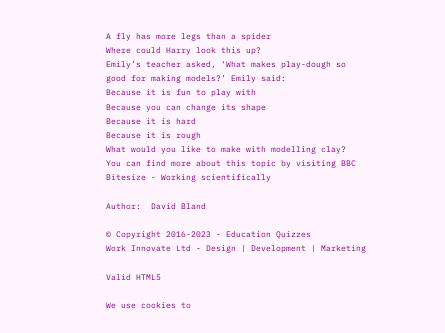A fly has more legs than a spider
Where could Harry look this up?
Emily’s teacher asked, ‘What makes play-dough so good for making models?’ Emily said:
Because it is fun to play with
Because you can change its shape
Because it is hard
Because it is rough
What would you like to make with modelling clay?
You can find more about this topic by visiting BBC Bitesize - Working scientifically

Author:  David Bland

© Copyright 2016-2023 - Education Quizzes
Work Innovate Ltd - Design | Development | Marketing

Valid HTML5

We use cookies to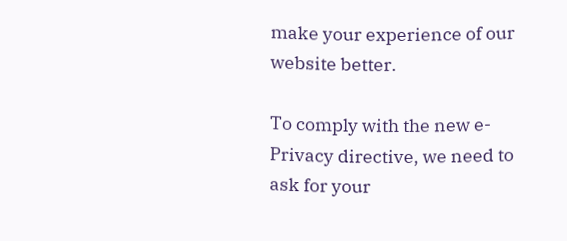make your experience of our website better.

To comply with the new e-Privacy directive, we need to ask for your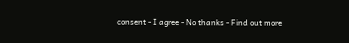consent - I agree - No thanks - Find out more